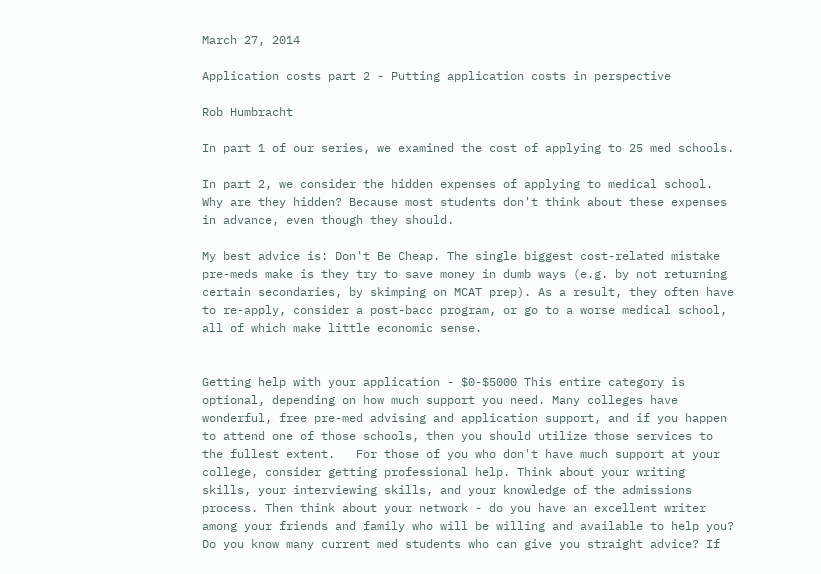March 27, 2014

Application costs part 2 - Putting application costs in perspective

Rob Humbracht

In part 1 of our series, we examined the cost of applying to 25 med schools.

In part 2, we consider the hidden expenses of applying to medical school. Why are they hidden? Because most students don't think about these expenses in advance, even though they should.

My best advice is: Don't Be Cheap. The single biggest cost-related mistake pre-meds make is they try to save money in dumb ways (e.g. by not returning certain secondaries, by skimping on MCAT prep). As a result, they often have to re-apply, consider a post-bacc program, or go to a worse medical school, all of which make little economic sense.


Getting help with your application - $0-$5000 This entire category is optional, depending on how much support you need. Many colleges have wonderful, free pre-med advising and application support, and if you happen to attend one of those schools, then you should utilize those services to the fullest extent.   For those of you who don't have much support at your college, consider getting professional help. Think about your writing skills, your interviewing skills, and your knowledge of the admissions process. Then think about your network - do you have an excellent writer among your friends and family who will be willing and available to help you? Do you know many current med students who can give you straight advice? If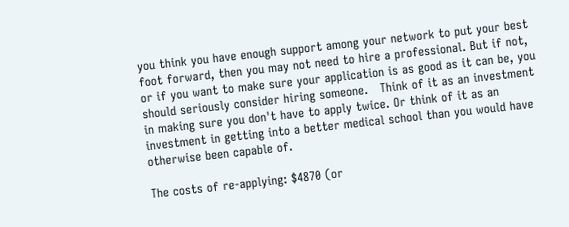you think you have enough support among your network to put your best foot forward, then you may not need to hire a professional. But if not, or if you want to make sure your application is as good as it can be, you should seriously consider hiring someone.   Think of it as an investment in making sure you don't have to apply twice. Or think of it as an investment in getting into a better medical school than you would have otherwise been capable of.

The costs of re-applying: $4870 (or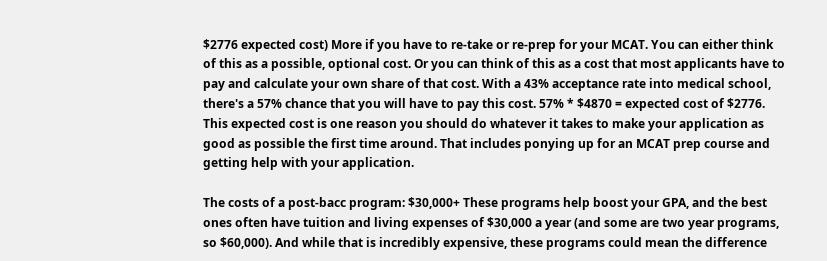$2776 expected cost) More if you have to re-take or re-prep for your MCAT. You can either think of this as a possible, optional cost. Or you can think of this as a cost that most applicants have to pay and calculate your own share of that cost. With a 43% acceptance rate into medical school, there's a 57% chance that you will have to pay this cost. 57% * $4870 = expected cost of $2776.   This expected cost is one reason you should do whatever it takes to make your application as good as possible the first time around. That includes ponying up for an MCAT prep course and getting help with your application.

The costs of a post-bacc program: $30,000+ These programs help boost your GPA, and the best ones often have tuition and living expenses of $30,000 a year (and some are two year programs, so $60,000). And while that is incredibly expensive, these programs could mean the difference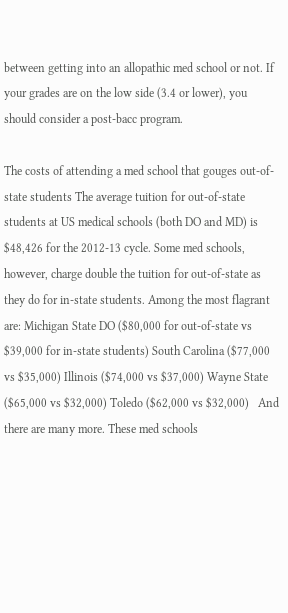between getting into an allopathic med school or not. If your grades are on the low side (3.4 or lower), you should consider a post-bacc program.

The costs of attending a med school that gouges out-of-state students The average tuition for out-of-state students at US medical schools (both DO and MD) is $48,426 for the 2012-13 cycle. Some med schools, however, charge double the tuition for out-of-state as they do for in-state students. Among the most flagrant are: Michigan State DO ($80,000 for out-of-state vs $39,000 for in-state students) South Carolina ($77,000 vs $35,000) Illinois ($74,000 vs $37,000) Wayne State ($65,000 vs $32,000) Toledo ($62,000 vs $32,000)   And there are many more. These med schools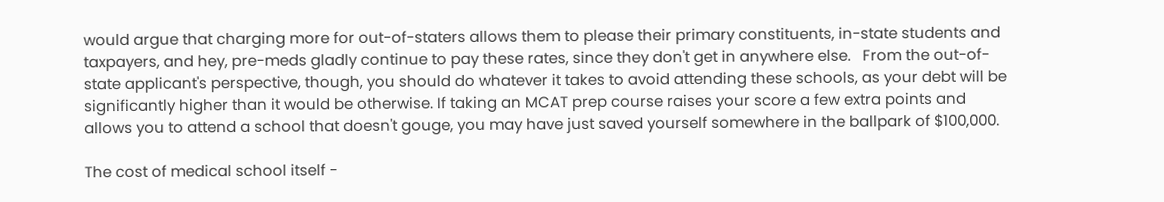would argue that charging more for out-of-staters allows them to please their primary constituents, in-state students and taxpayers, and hey, pre-meds gladly continue to pay these rates, since they don't get in anywhere else.   From the out-of-state applicant's perspective, though, you should do whatever it takes to avoid attending these schools, as your debt will be significantly higher than it would be otherwise. If taking an MCAT prep course raises your score a few extra points and allows you to attend a school that doesn't gouge, you may have just saved yourself somewhere in the ballpark of $100,000.

The cost of medical school itself -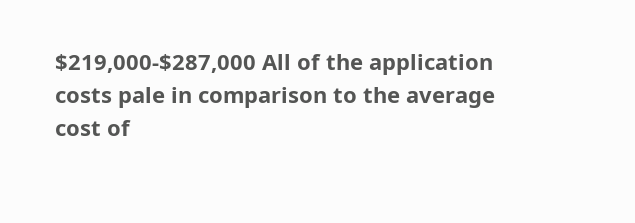$219,000-$287,000 All of the application costs pale in comparison to the average cost of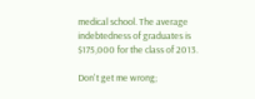medical school. The average indebtedness of graduates is $175,000 for the class of 2013.

Don't get me wrong;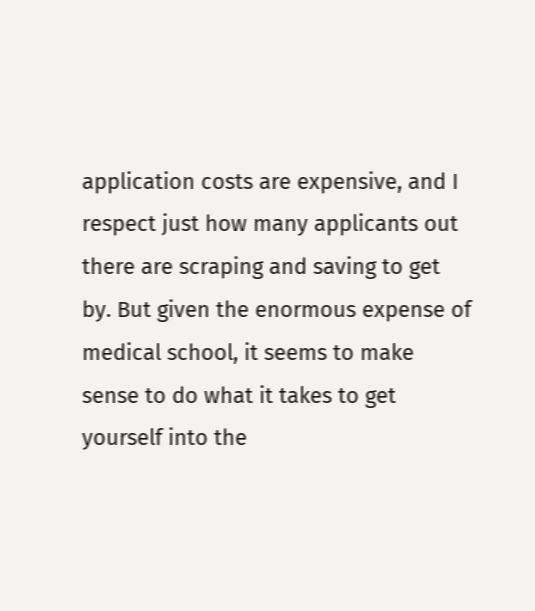application costs are expensive, and I respect just how many applicants out there are scraping and saving to get by. But given the enormous expense of medical school, it seems to make sense to do what it takes to get yourself into the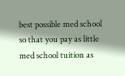best possible med school so that you pay as little med school tuition as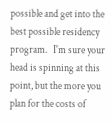possible and get into the best possible residency program.   I'm sure your head is spinning at this point, but the more you plan for the costs of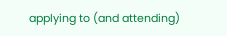applying to (and attending)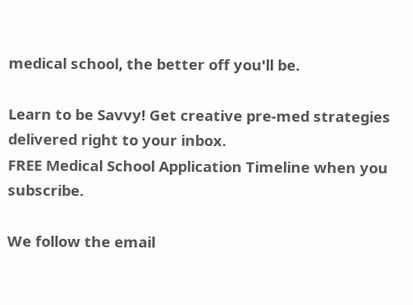medical school, the better off you'll be.

Learn to be Savvy! Get creative pre-med strategies delivered right to your inbox.
FREE Medical School Application Timeline when you subscribe.

We follow the email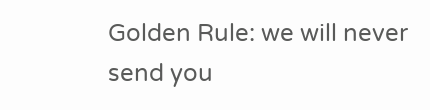Golden Rule: we will never send you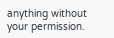anything without your permission.